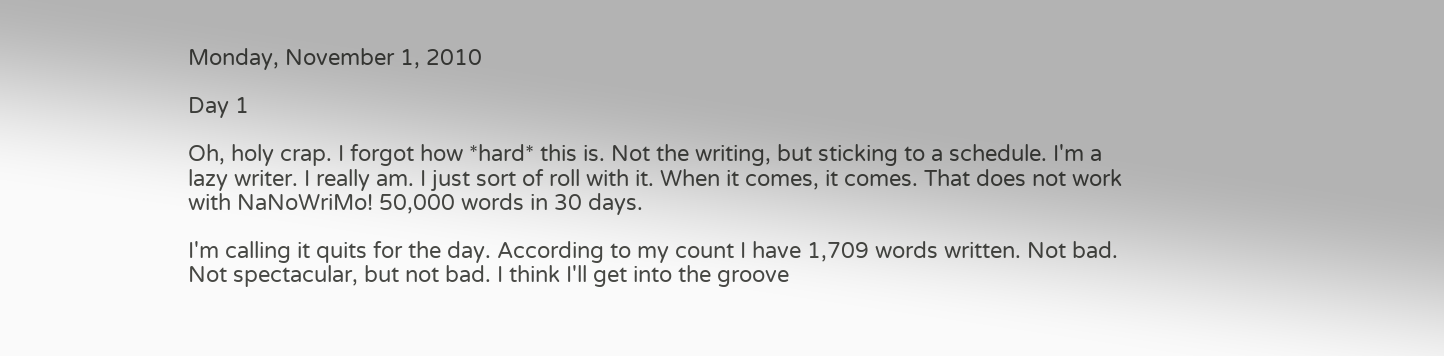Monday, November 1, 2010

Day 1

Oh, holy crap. I forgot how *hard* this is. Not the writing, but sticking to a schedule. I'm a lazy writer. I really am. I just sort of roll with it. When it comes, it comes. That does not work with NaNoWriMo! 50,000 words in 30 days.

I'm calling it quits for the day. According to my count I have 1,709 words written. Not bad. Not spectacular, but not bad. I think I'll get into the groove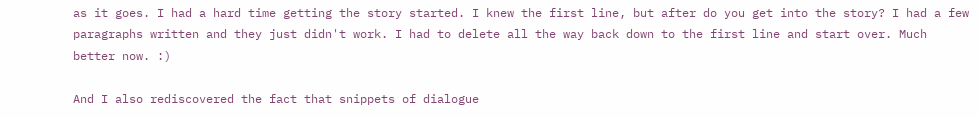as it goes. I had a hard time getting the story started. I knew the first line, but after do you get into the story? I had a few paragraphs written and they just didn't work. I had to delete all the way back down to the first line and start over. Much better now. :)

And I also rediscovered the fact that snippets of dialogue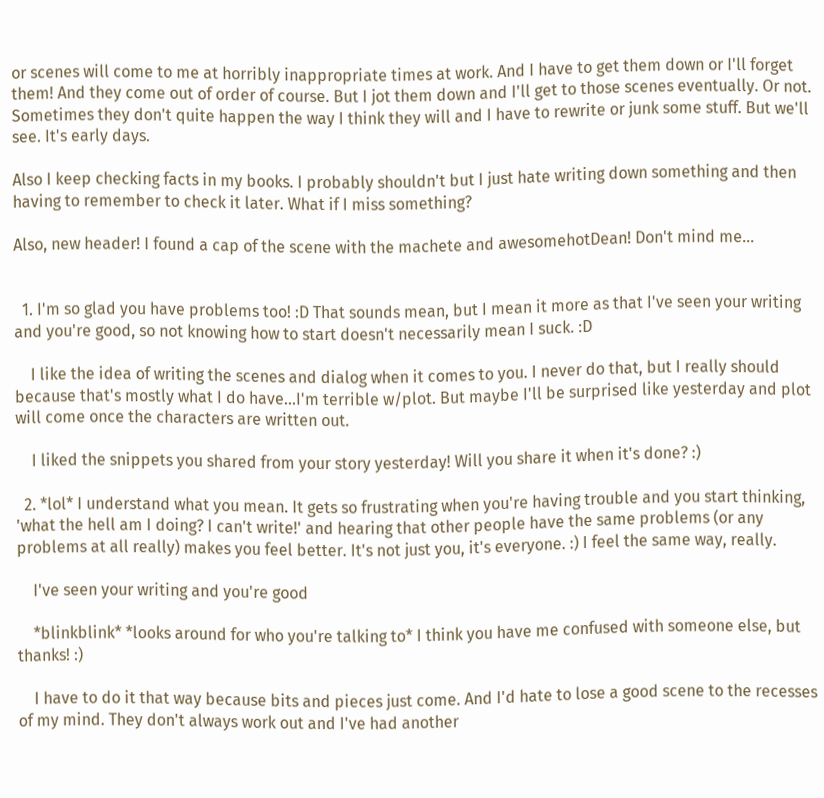or scenes will come to me at horribly inappropriate times at work. And I have to get them down or I'll forget them! And they come out of order of course. But I jot them down and I'll get to those scenes eventually. Or not. Sometimes they don't quite happen the way I think they will and I have to rewrite or junk some stuff. But we'll see. It's early days.

Also I keep checking facts in my books. I probably shouldn't but I just hate writing down something and then having to remember to check it later. What if I miss something?

Also, new header! I found a cap of the scene with the machete and awesomehotDean! Don't mind me...


  1. I'm so glad you have problems too! :D That sounds mean, but I mean it more as that I've seen your writing and you're good, so not knowing how to start doesn't necessarily mean I suck. :D

    I like the idea of writing the scenes and dialog when it comes to you. I never do that, but I really should because that's mostly what I do have...I'm terrible w/plot. But maybe I'll be surprised like yesterday and plot will come once the characters are written out.

    I liked the snippets you shared from your story yesterday! Will you share it when it's done? :)

  2. *lol* I understand what you mean. It gets so frustrating when you're having trouble and you start thinking, 'what the hell am I doing? I can't write!' and hearing that other people have the same problems (or any problems at all really) makes you feel better. It's not just you, it's everyone. :) I feel the same way, really.

    I've seen your writing and you're good

    *blinkblink* *looks around for who you're talking to* I think you have me confused with someone else, but thanks! :)

    I have to do it that way because bits and pieces just come. And I'd hate to lose a good scene to the recesses of my mind. They don't always work out and I've had another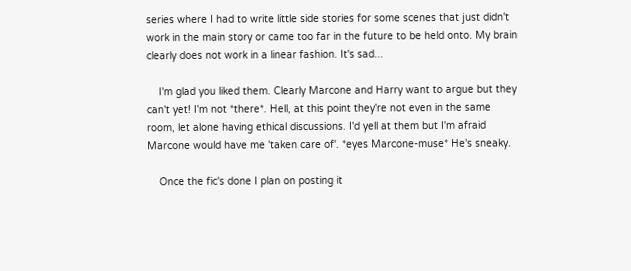series where I had to write little side stories for some scenes that just didn't work in the main story or came too far in the future to be held onto. My brain clearly does not work in a linear fashion. It's sad...

    I'm glad you liked them. Clearly Marcone and Harry want to argue but they can't yet! I'm not *there*. Hell, at this point they're not even in the same room, let alone having ethical discussions. I'd yell at them but I'm afraid Marcone would have me 'taken care of'. *eyes Marcone-muse* He's sneaky.

    Once the fic's done I plan on posting it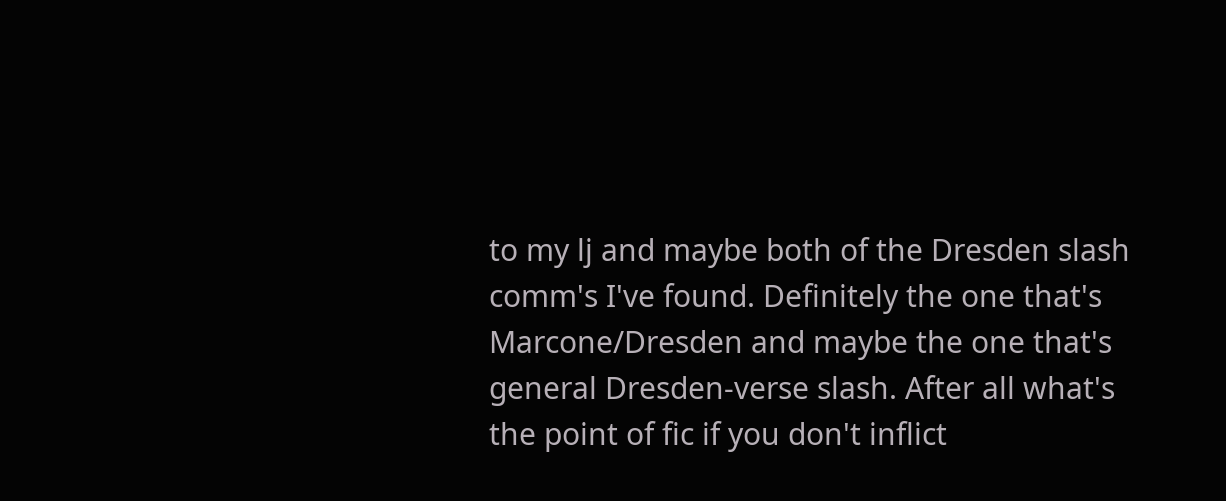to my lj and maybe both of the Dresden slash comm's I've found. Definitely the one that's Marcone/Dresden and maybe the one that's general Dresden-verse slash. After all what's the point of fic if you don't inflict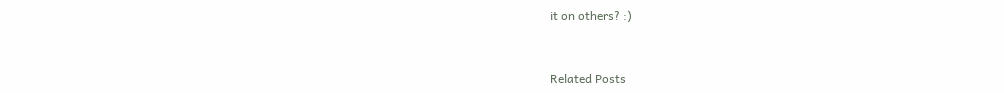it on others? :)


Related Posts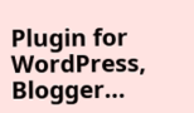Plugin for WordPress, Blogger...